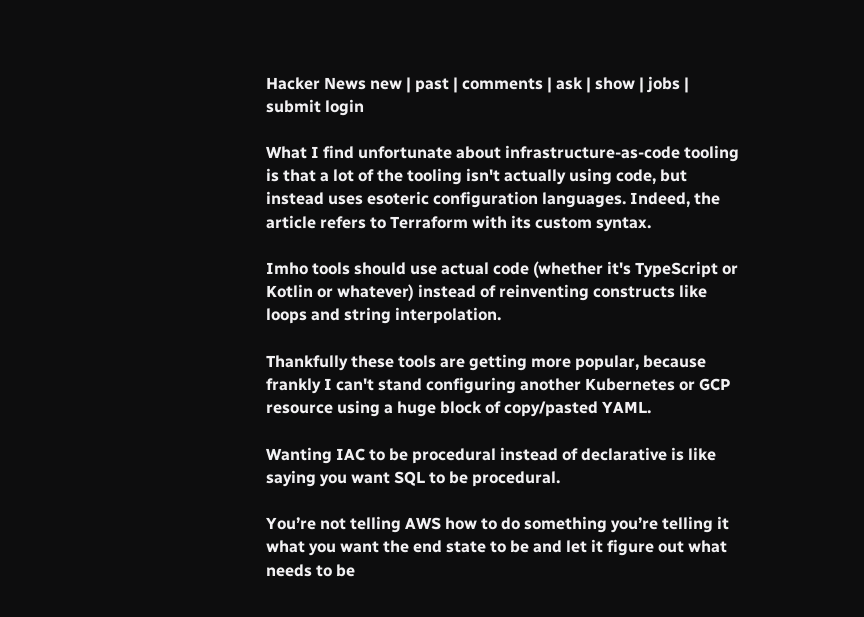Hacker News new | past | comments | ask | show | jobs | submit login

What I find unfortunate about infrastructure-as-code tooling is that a lot of the tooling isn't actually using code, but instead uses esoteric configuration languages. Indeed, the article refers to Terraform with its custom syntax.

Imho tools should use actual code (whether it's TypeScript or Kotlin or whatever) instead of reinventing constructs like loops and string interpolation.

Thankfully these tools are getting more popular, because frankly I can't stand configuring another Kubernetes or GCP resource using a huge block of copy/pasted YAML.

Wanting IAC to be procedural instead of declarative is like saying you want SQL to be procedural.

You’re not telling AWS how to do something you’re telling it what you want the end state to be and let it figure out what needs to be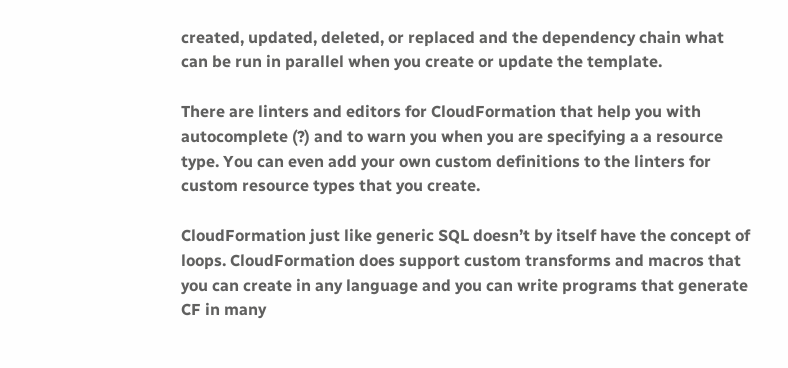created, updated, deleted, or replaced and the dependency chain what can be run in parallel when you create or update the template.

There are linters and editors for CloudFormation that help you with autocomplete (?) and to warn you when you are specifying a a resource type. You can even add your own custom definitions to the linters for custom resource types that you create.

CloudFormation just like generic SQL doesn’t by itself have the concept of loops. CloudFormation does support custom transforms and macros that you can create in any language and you can write programs that generate CF in many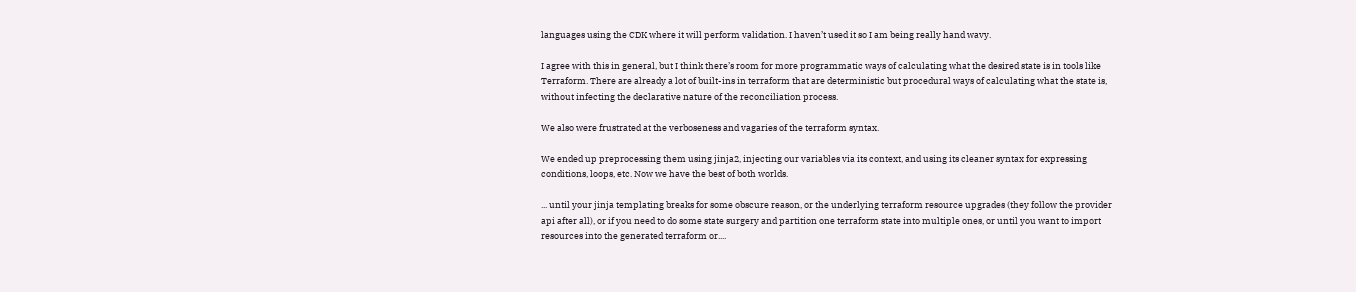languages using the CDK where it will perform validation. I haven’t used it so I am being really hand wavy.

I agree with this in general, but I think there’s room for more programmatic ways of calculating what the desired state is in tools like Terraform. There are already a lot of built-ins in terraform that are deterministic but procedural ways of calculating what the state is, without infecting the declarative nature of the reconciliation process.

We also were frustrated at the verboseness and vagaries of the terraform syntax.

We ended up preprocessing them using jinja2, injecting our variables via its context, and using its cleaner syntax for expressing conditions, loops, etc. Now we have the best of both worlds.

... until your jinja templating breaks for some obscure reason, or the underlying terraform resource upgrades (they follow the provider api after all), or if you need to do some state surgery and partition one terraform state into multiple ones, or until you want to import resources into the generated terraform or....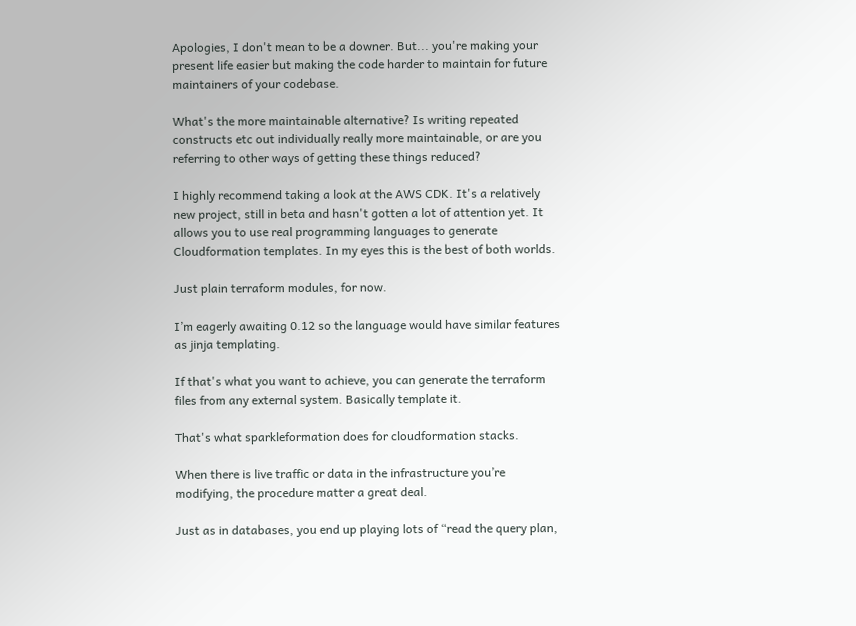Apologies, I don't mean to be a downer. But... you're making your present life easier but making the code harder to maintain for future maintainers of your codebase.

What's the more maintainable alternative? Is writing repeated constructs etc out individually really more maintainable, or are you referring to other ways of getting these things reduced?

I highly recommend taking a look at the AWS CDK. It's a relatively new project, still in beta and hasn't gotten a lot of attention yet. It allows you to use real programming languages to generate Cloudformation templates. In my eyes this is the best of both worlds.

Just plain terraform modules, for now.

I’m eagerly awaiting 0.12 so the language would have similar features as jinja templating.

If that's what you want to achieve, you can generate the terraform files from any external system. Basically template it.

That's what sparkleformation does for cloudformation stacks.

When there is live traffic or data in the infrastructure you’re modifying, the procedure matter a great deal.

Just as in databases, you end up playing lots of “read the query plan,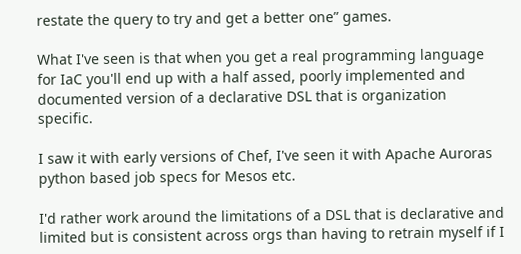restate the query to try and get a better one” games.

What I've seen is that when you get a real programming language for IaC you'll end up with a half assed, poorly implemented and documented version of a declarative DSL that is organization specific.

I saw it with early versions of Chef, I've seen it with Apache Auroras python based job specs for Mesos etc.

I'd rather work around the limitations of a DSL that is declarative and limited but is consistent across orgs than having to retrain myself if I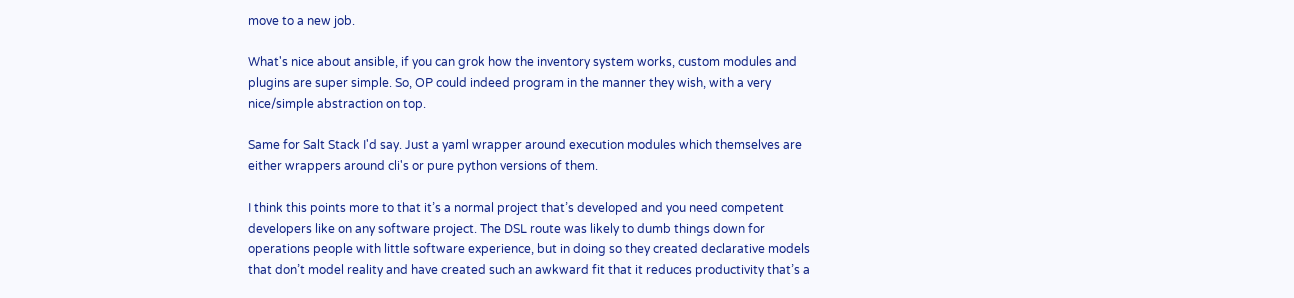move to a new job.

What's nice about ansible, if you can grok how the inventory system works, custom modules and plugins are super simple. So, OP could indeed program in the manner they wish, with a very nice/simple abstraction on top.

Same for Salt Stack I'd say. Just a yaml wrapper around execution modules which themselves are either wrappers around cli's or pure python versions of them.

I think this points more to that it’s a normal project that’s developed and you need competent developers like on any software project. The DSL route was likely to dumb things down for operations people with little software experience, but in doing so they created declarative models that don’t model reality and have created such an awkward fit that it reduces productivity that’s a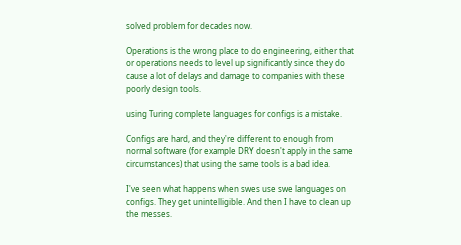solved problem for decades now.

Operations is the wrong place to do engineering, either that or operations needs to level up significantly since they do cause a lot of delays and damage to companies with these poorly design tools.

using Turing complete languages for configs is a mistake.

Configs are hard, and they're different to enough from normal software (for example DRY doesn't apply in the same circumstances) that using the same tools is a bad idea.

I've seen what happens when swes use swe languages on configs. They get unintelligible. And then I have to clean up the messes.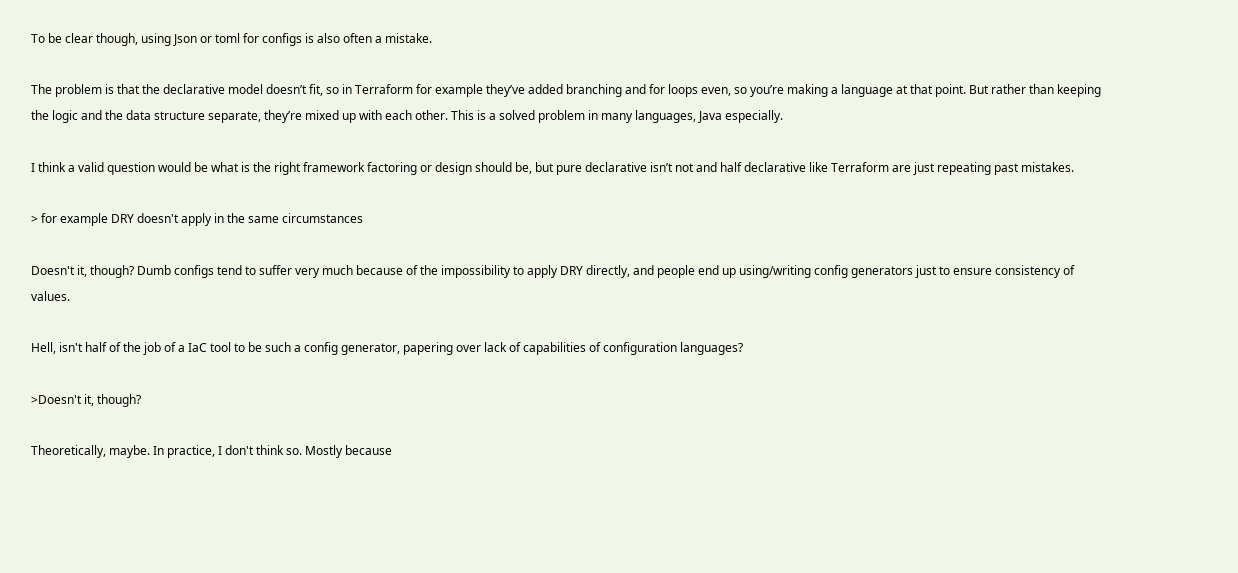To be clear though, using Json or toml for configs is also often a mistake.

The problem is that the declarative model doesn’t fit, so in Terraform for example they’ve added branching and for loops even, so you’re making a language at that point. But rather than keeping the logic and the data structure separate, they’re mixed up with each other. This is a solved problem in many languages, Java especially.

I think a valid question would be what is the right framework factoring or design should be, but pure declarative isn’t not and half declarative like Terraform are just repeating past mistakes.

> for example DRY doesn't apply in the same circumstances

Doesn't it, though? Dumb configs tend to suffer very much because of the impossibility to apply DRY directly, and people end up using/writing config generators just to ensure consistency of values.

Hell, isn't half of the job of a IaC tool to be such a config generator, papering over lack of capabilities of configuration languages?

>Doesn't it, though?

Theoretically, maybe. In practice, I don't think so. Mostly because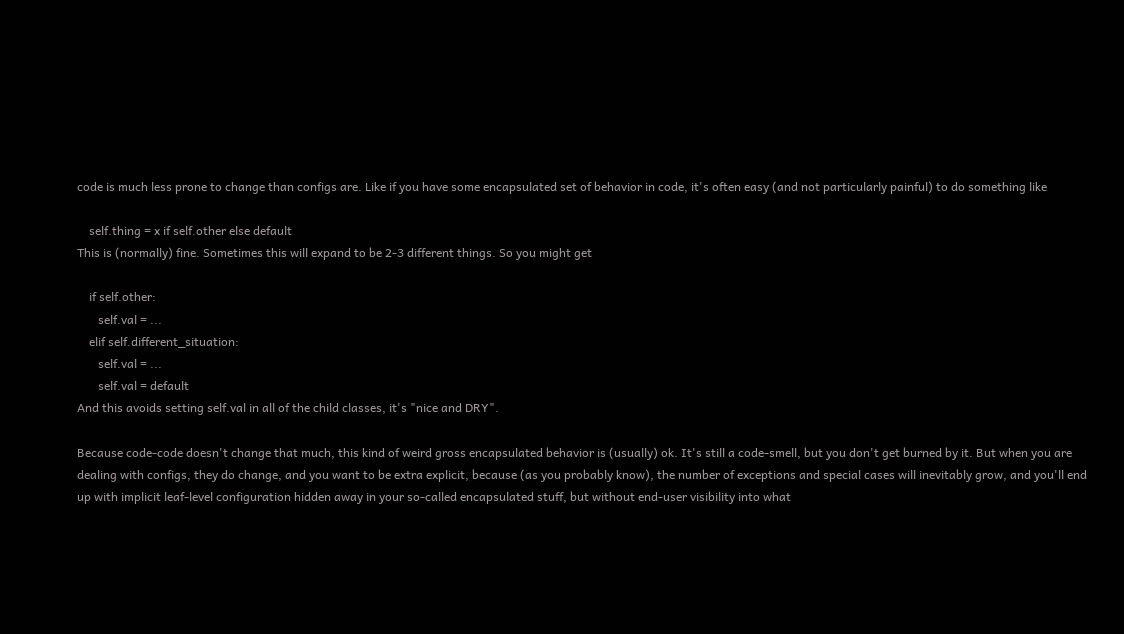code is much less prone to change than configs are. Like if you have some encapsulated set of behavior in code, it's often easy (and not particularly painful) to do something like

    self.thing = x if self.other else default
This is (normally) fine. Sometimes this will expand to be 2-3 different things. So you might get

    if self.other:
       self.val = ...
    elif self.different_situation:
       self.val = ...
       self.val = default
And this avoids setting self.val in all of the child classes, it's "nice and DRY".

Because code-code doesn't change that much, this kind of weird gross encapsulated behavior is (usually) ok. It's still a code-smell, but you don't get burned by it. But when you are dealing with configs, they do change, and you want to be extra explicit, because (as you probably know), the number of exceptions and special cases will inevitably grow, and you'll end up with implicit leaf-level configuration hidden away in your so-called encapsulated stuff, but without end-user visibility into what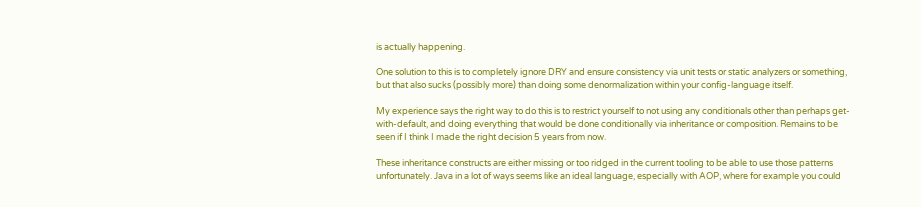is actually happening.

One solution to this is to completely ignore DRY and ensure consistency via unit tests or static analyzers or something, but that also sucks (possibly more) than doing some denormalization within your config-language itself.

My experience says the right way to do this is to restrict yourself to not using any conditionals other than perhaps get-with-default, and doing everything that would be done conditionally via inheritance or composition. Remains to be seen if I think I made the right decision 5 years from now.

These inheritance constructs are either missing or too ridged in the current tooling to be able to use those patterns unfortunately. Java in a lot of ways seems like an ideal language, especially with AOP, where for example you could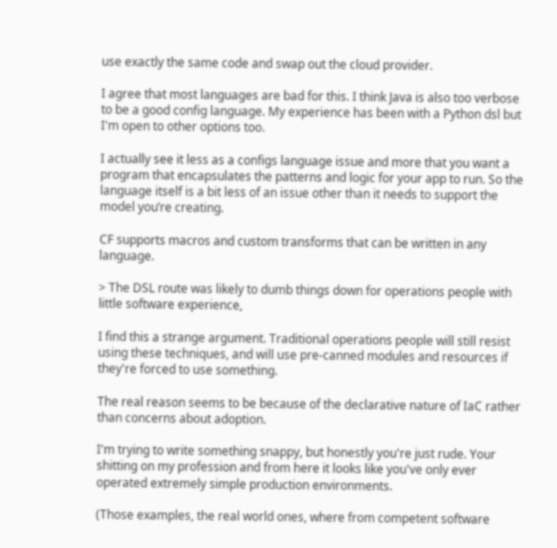use exactly the same code and swap out the cloud provider.

I agree that most languages are bad for this. I think Java is also too verbose to be a good config language. My experience has been with a Python dsl but I'm open to other options too.

I actually see it less as a configs language issue and more that you want a program that encapsulates the patterns and logic for your app to run. So the language itself is a bit less of an issue other than it needs to support the model you’re creating.

CF supports macros and custom transforms that can be written in any language.

> The DSL route was likely to dumb things down for operations people with little software experience,

I find this a strange argument. Traditional operations people will still resist using these techniques, and will use pre-canned modules and resources if they're forced to use something.

The real reason seems to be because of the declarative nature of IaC rather than concerns about adoption.

I'm trying to write something snappy, but honestly you're just rude. Your shitting on my profession and from here it looks like you've only ever operated extremely simple production environments.

(Those examples, the real world ones, where from competent software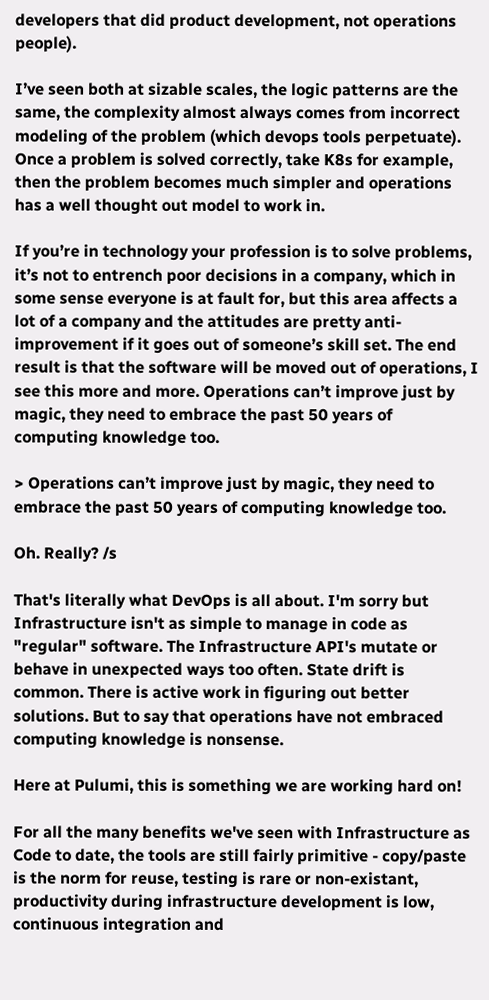developers that did product development, not operations people).

I’ve seen both at sizable scales, the logic patterns are the same, the complexity almost always comes from incorrect modeling of the problem (which devops tools perpetuate). Once a problem is solved correctly, take K8s for example, then the problem becomes much simpler and operations has a well thought out model to work in.

If you’re in technology your profession is to solve problems, it’s not to entrench poor decisions in a company, which in some sense everyone is at fault for, but this area affects a lot of a company and the attitudes are pretty anti-improvement if it goes out of someone’s skill set. The end result is that the software will be moved out of operations, I see this more and more. Operations can’t improve just by magic, they need to embrace the past 50 years of computing knowledge too.

> Operations can’t improve just by magic, they need to embrace the past 50 years of computing knowledge too.

Oh. Really? /s

That's literally what DevOps is all about. I'm sorry but Infrastructure isn't as simple to manage in code as "regular" software. The Infrastructure API's mutate or behave in unexpected ways too often. State drift is common. There is active work in figuring out better solutions. But to say that operations have not embraced computing knowledge is nonsense.

Here at Pulumi, this is something we are working hard on!

For all the many benefits we've seen with Infrastructure as Code to date, the tools are still fairly primitive - copy/paste is the norm for reuse, testing is rare or non-existant, productivity during infrastructure development is low, continuous integration and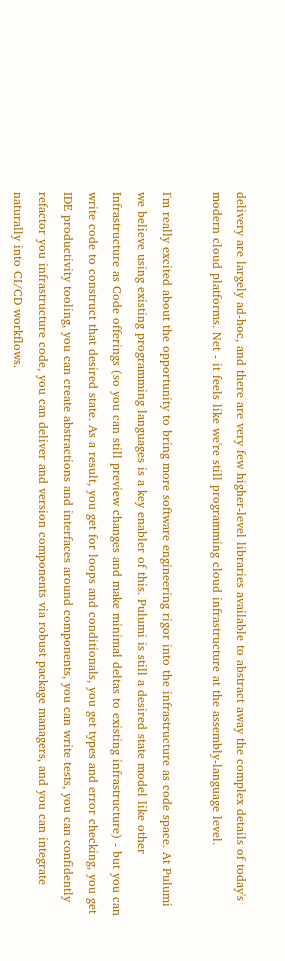delivery are largely ad-hoc, and there are very few higher-level libraries available to abstract away the complex details of today's modern cloud platforms. Net - it feels like we're still programming cloud infrastructure at the assembly-language level.

I'm really excited about the opportunity to bring more software engineering rigor into the infrastructure as code space. At Pulumi we believe using existing programming languages is a key enabler of this. Pulumi is still a desired state model like other Infrastructure as Code offerings (so you can still preview changes and make minimal deltas to existing infrastructure) - but you can write code to construct that desired state. As a result, you get for loops and conditionals, you get types and error checking, you get IDE productivity tooling, you can create abstractions and interfaces around components, you can write tests, you can confidently refactor you infrastructure code, you can deliver and version components via robust package managers, and you can integrate naturally into CI/CD workflows.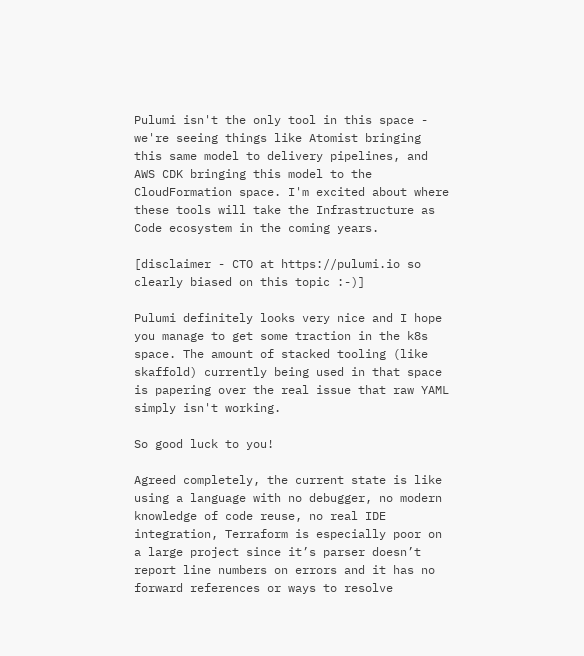Pulumi isn't the only tool in this space - we're seeing things like Atomist bringing this same model to delivery pipelines, and AWS CDK bringing this model to the CloudFormation space. I'm excited about where these tools will take the Infrastructure as Code ecosystem in the coming years.

[disclaimer - CTO at https://pulumi.io so clearly biased on this topic :-)]

Pulumi definitely looks very nice and I hope you manage to get some traction in the k8s space. The amount of stacked tooling (like skaffold) currently being used in that space is papering over the real issue that raw YAML simply isn't working.

So good luck to you!

Agreed completely, the current state is like using a language with no debugger, no modern knowledge of code reuse, no real IDE integration, Terraform is especially poor on a large project since it’s parser doesn’t report line numbers on errors and it has no forward references or ways to resolve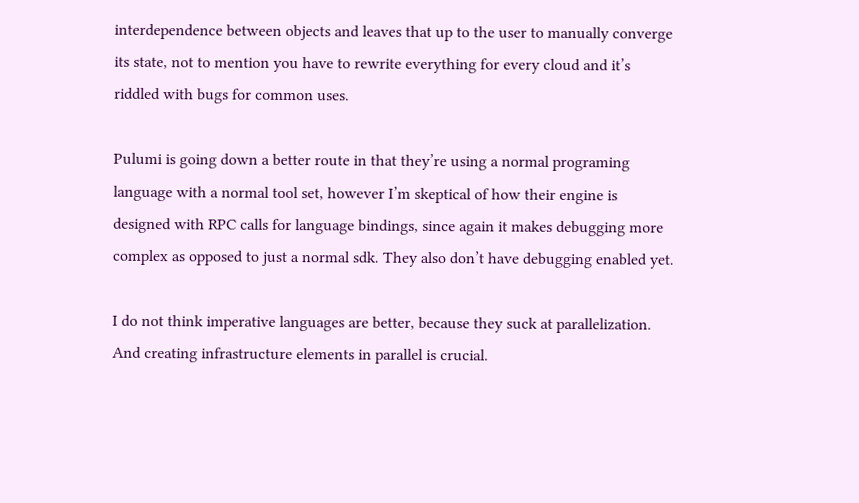interdependence between objects and leaves that up to the user to manually converge its state, not to mention you have to rewrite everything for every cloud and it’s riddled with bugs for common uses.

Pulumi is going down a better route in that they’re using a normal programing language with a normal tool set, however I’m skeptical of how their engine is designed with RPC calls for language bindings, since again it makes debugging more complex as opposed to just a normal sdk. They also don’t have debugging enabled yet.

I do not think imperative languages are better, because they suck at parallelization. And creating infrastructure elements in parallel is crucial.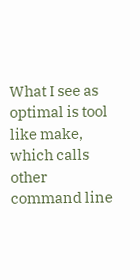What I see as optimal is tool like make, which calls other command line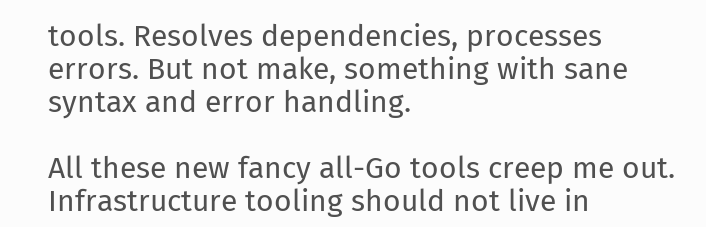tools. Resolves dependencies, processes errors. But not make, something with sane syntax and error handling.

All these new fancy all-Go tools creep me out. Infrastructure tooling should not live in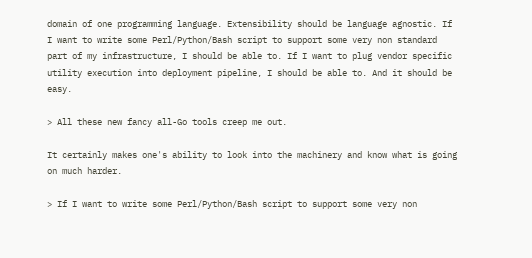domain of one programming language. Extensibility should be language agnostic. If I want to write some Perl/Python/Bash script to support some very non standard part of my infrastructure, I should be able to. If I want to plug vendor specific utility execution into deployment pipeline, I should be able to. And it should be easy.

> All these new fancy all-Go tools creep me out.

It certainly makes one's ability to look into the machinery and know what is going on much harder.

> If I want to write some Perl/Python/Bash script to support some very non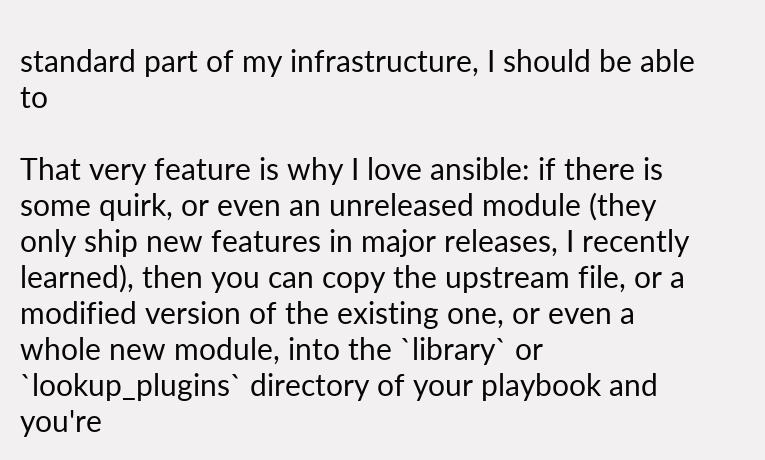standard part of my infrastructure, I should be able to

That very feature is why I love ansible: if there is some quirk, or even an unreleased module (they only ship new features in major releases, I recently learned), then you can copy the upstream file, or a modified version of the existing one, or even a whole new module, into the `library` or `lookup_plugins` directory of your playbook and you're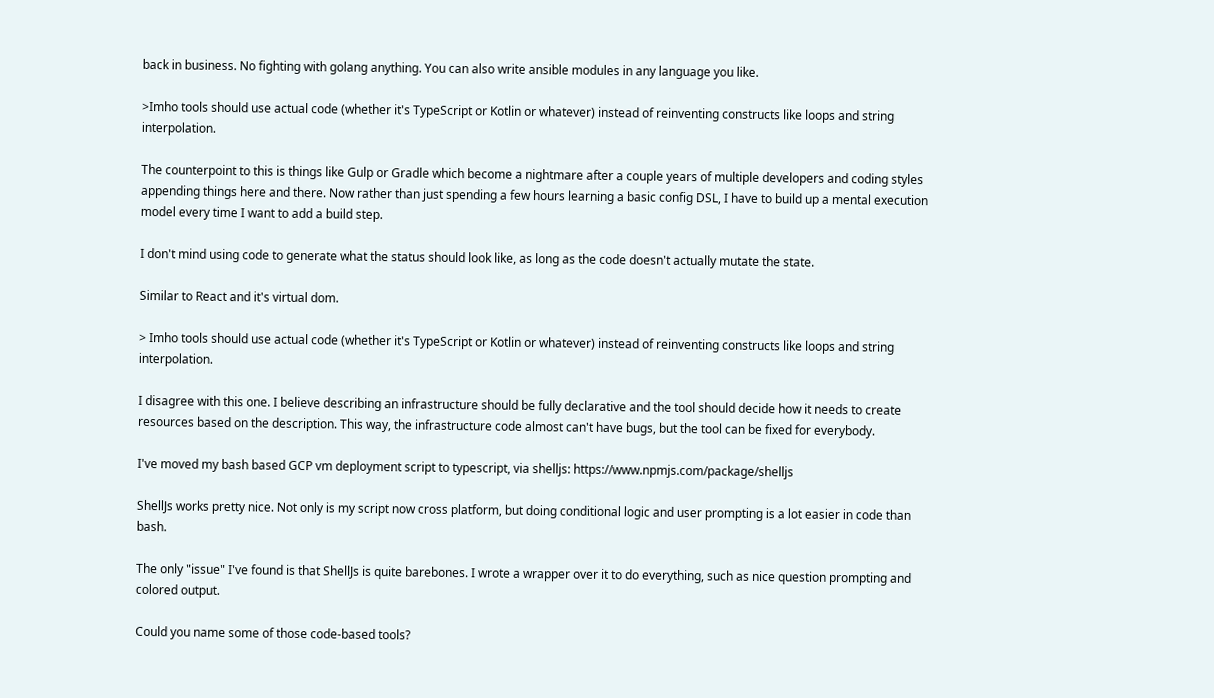back in business. No fighting with golang anything. You can also write ansible modules in any language you like.

>Imho tools should use actual code (whether it's TypeScript or Kotlin or whatever) instead of reinventing constructs like loops and string interpolation.

The counterpoint to this is things like Gulp or Gradle which become a nightmare after a couple years of multiple developers and coding styles appending things here and there. Now rather than just spending a few hours learning a basic config DSL, I have to build up a mental execution model every time I want to add a build step.

I don't mind using code to generate what the status should look like, as long as the code doesn't actually mutate the state.

Similar to React and it's virtual dom.

> Imho tools should use actual code (whether it's TypeScript or Kotlin or whatever) instead of reinventing constructs like loops and string interpolation.

I disagree with this one. I believe describing an infrastructure should be fully declarative and the tool should decide how it needs to create resources based on the description. This way, the infrastructure code almost can't have bugs, but the tool can be fixed for everybody.

I've moved my bash based GCP vm deployment script to typescript, via shelljs: https://www.npmjs.com/package/shelljs

ShellJs works pretty nice. Not only is my script now cross platform, but doing conditional logic and user prompting is a lot easier in code than bash.

The only "issue" I've found is that ShellJs is quite barebones. I wrote a wrapper over it to do everything, such as nice question prompting and colored output.

Could you name some of those code-based tools?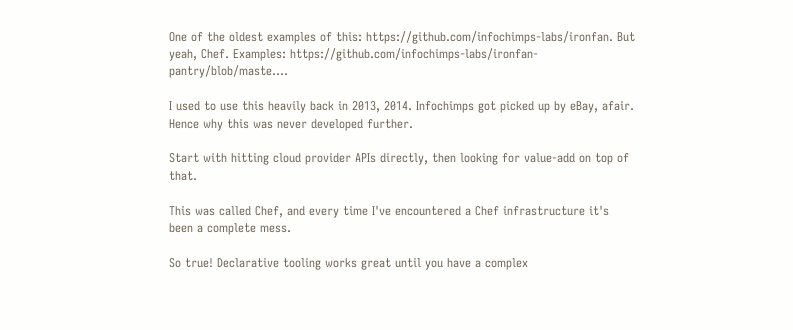One of the oldest examples of this: https://github.com/infochimps-labs/ironfan. But yeah, Chef. Examples: https://github.com/infochimps-labs/ironfan-pantry/blob/maste....

I used to use this heavily back in 2013, 2014. Infochimps got picked up by eBay, afair. Hence why this was never developed further.

Start with hitting cloud provider APIs directly, then looking for value-add on top of that.

This was called Chef, and every time I've encountered a Chef infrastructure it's been a complete mess.

So true! Declarative tooling works great until you have a complex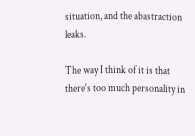situation, and the abastraction leaks.

The way I think of it is that there's too much personality in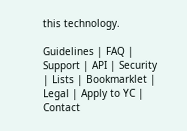this technology.

Guidelines | FAQ | Support | API | Security | Lists | Bookmarklet | Legal | Apply to YC | Contact